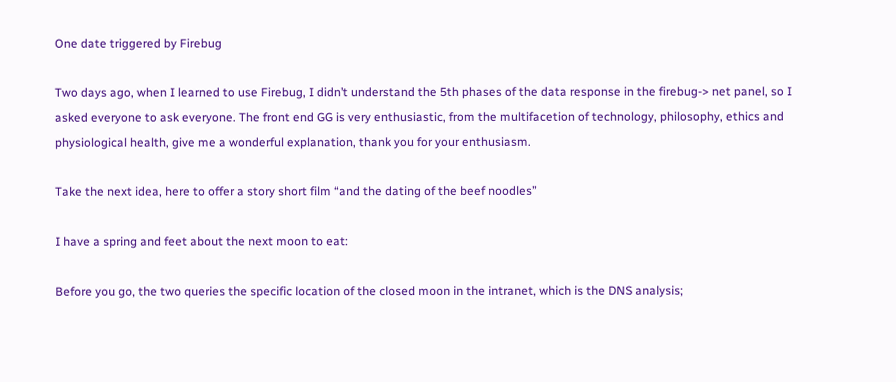One date triggered by Firebug

Two days ago, when I learned to use Firebug, I didn’t understand the 5th phases of the data response in the firebug-> net panel, so I asked everyone to ask everyone. The front end GG is very enthusiastic, from the multifacetion of technology, philosophy, ethics and physiological health, give me a wonderful explanation, thank you for your enthusiasm.

Take the next idea, here to offer a story short film “and the dating of the beef noodles”

I have a spring and feet about the next moon to eat:

Before you go, the two queries the specific location of the closed moon in the intranet, which is the DNS analysis;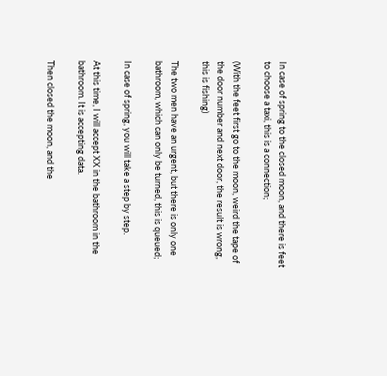In case of spring to the closed moon, and there is feet to choose a taxi, this is a connection;

(With the feet first go to the moon, weird the tape of the door number and next door, the result is wrong, this is fishing)

The two men have an urgent, but there is only one bathroom, which can only be turned, this is queued;

In case of spring, you will take a step by step.

At this time, I will accept XX in the bathroom in the bathroom. It is accepting data.

Then closed the moon, and the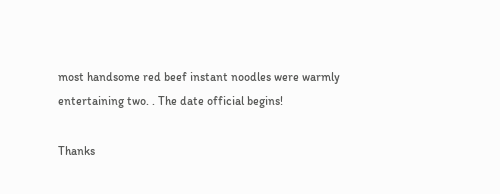most handsome red beef instant noodles were warmly entertaining two. . The date official begins!

Thanks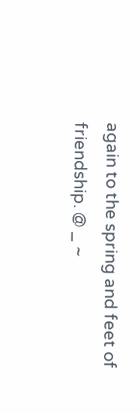again to the spring and feet of friendship. @ _ ~